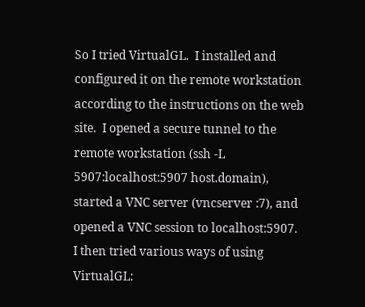So I tried VirtualGL.  I installed and configured it on the remote workstation according to the instructions on the web site.  I opened a secure tunnel to the remote workstation (ssh -L 5907:localhost:5907 host.domain), started a VNC server (vncserver :7), and opened a VNC session to localhost:5907.  I then tried various ways of using VirtualGL: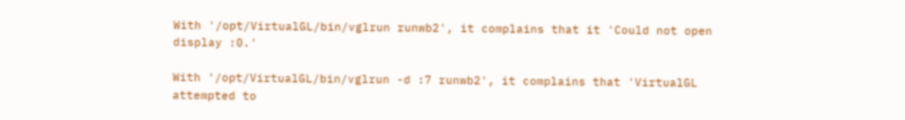With '/opt/VirtualGL/bin/vglrun runwb2', it complains that it 'Could not open display :0.'

With '/opt/VirtualGL/bin/vglrun -d :7 runwb2', it complains that 'VirtualGL attempted to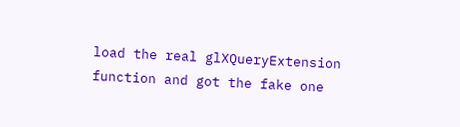load the real glXQueryExtension function and got the fake one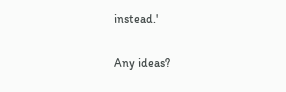instead.'

Any ideas?